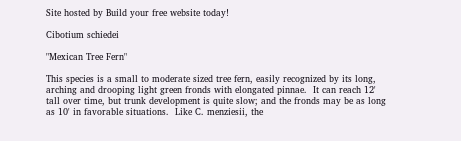Site hosted by Build your free website today!

Cibotium schiedei

"Mexican Tree Fern"

This species is a small to moderate sized tree fern, easily recognized by its long, arching and drooping light green fronds with elongated pinnae.  It can reach 12' tall over time, but trunk development is quite slow; and the fronds may be as long as 10' in favorable situations.  Like C. menziesii, the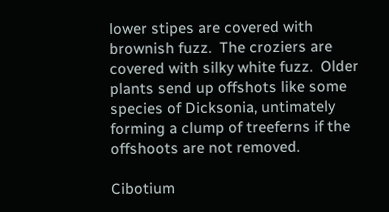lower stipes are covered with brownish fuzz.  The croziers are covered with silky white fuzz.  Older plants send up offshots like some species of Dicksonia, untimately forming a clump of treeferns if the offshoots are not removed.

Cibotium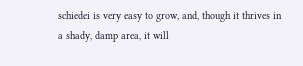schiedei is very easy to grow, and, though it thrives in a shady, damp area, it will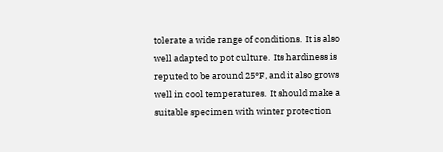tolerate a wide range of conditions.  It is also well adapted to pot culture.  Its hardiness is reputed to be around 25°F, and it also grows well in cool temperatures.  It should make a suitable specimen with winter protection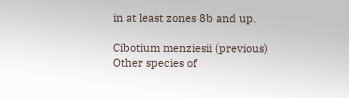in at least zones 8b and up.

Cibotium menziesii (previous)
Other species of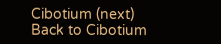Cibotium (next)
Back to Cibotium